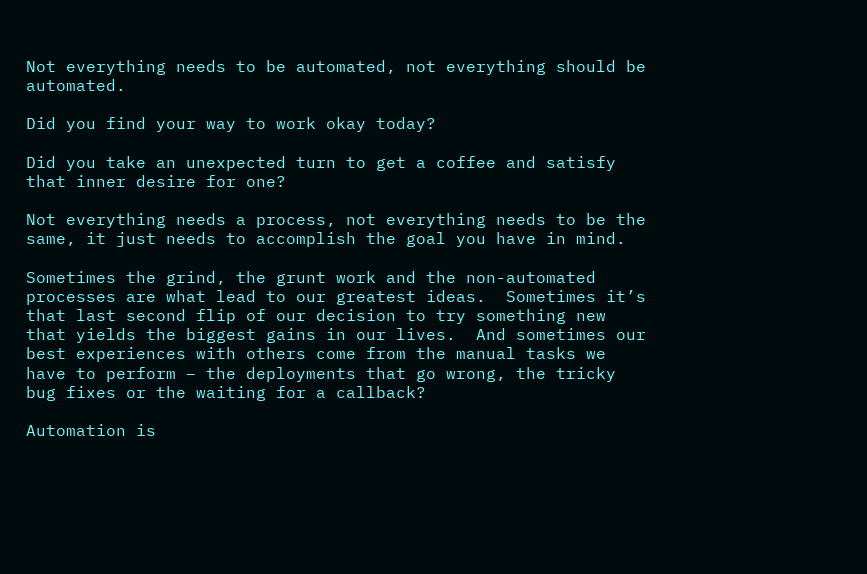Not everything needs to be automated, not everything should be automated.

Did you find your way to work okay today?

Did you take an unexpected turn to get a coffee and satisfy that inner desire for one?

Not everything needs a process, not everything needs to be the same, it just needs to accomplish the goal you have in mind.

Sometimes the grind, the grunt work and the non-automated processes are what lead to our greatest ideas.  Sometimes it’s that last second flip of our decision to try something new that yields the biggest gains in our lives.  And sometimes our best experiences with others come from the manual tasks we have to perform – the deployments that go wrong, the tricky bug fixes or the waiting for a callback?

Automation is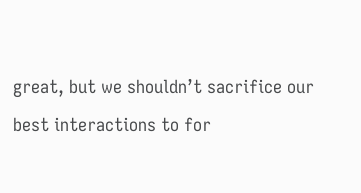great, but we shouldn’t sacrifice our best interactions to for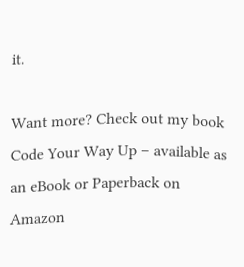it.

Want more? Check out my book Code Your Way Up – available as an eBook or Paperback on Amazon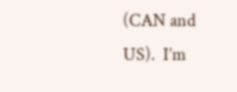(CAN and US).  I’m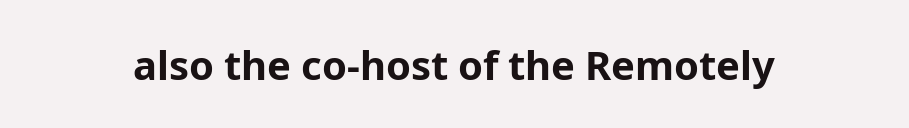also the co-host of the Remotely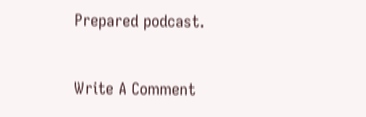Prepared podcast.


Write A Comment